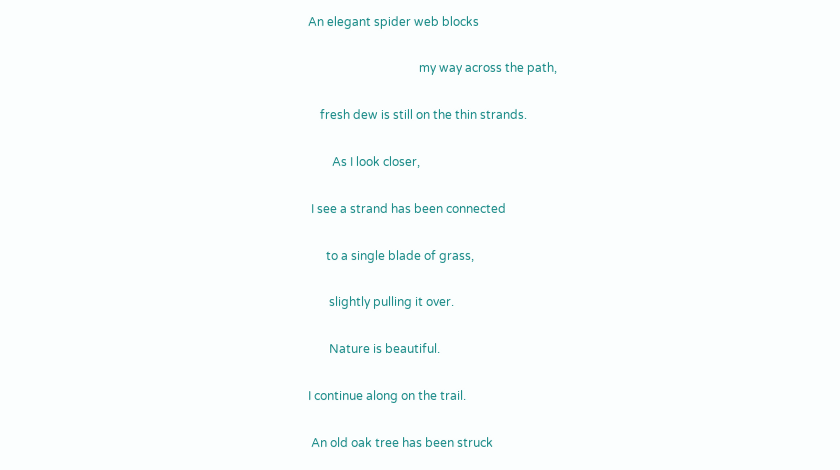An elegant spider web blocks

                                     my way across the path,

    fresh dew is still on the thin strands.

        As I look closer,

 I see a strand has been connected

      to a single blade of grass,

       slightly pulling it over.

       Nature is beautiful.

I continue along on the trail.

 An old oak tree has been struck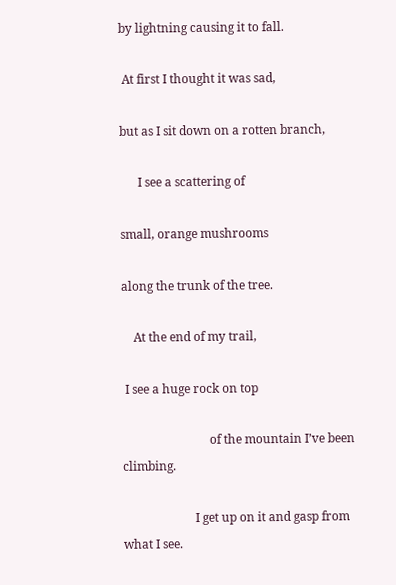by lightning causing it to fall.

 At first I thought it was sad,

but as I sit down on a rotten branch,

      I see a scattering of

small, orange mushrooms

along the trunk of the tree.

    At the end of my trail,

 I see a huge rock on top

                             of the mountain I’ve been climbing.

                        I get up on it and gasp from what I see.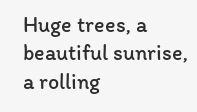Huge trees, a beautiful sunrise, a rolling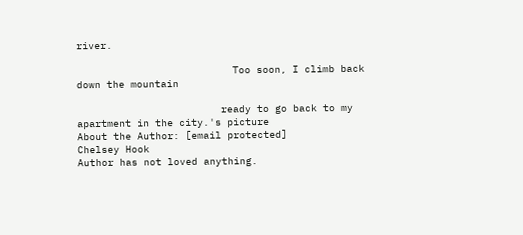river.

                          Too soon, I climb back down the mountain

                        ready to go back to my apartment in the city.'s picture
About the Author: [email protected]
Chelsey Hook
Author has not loved anything.